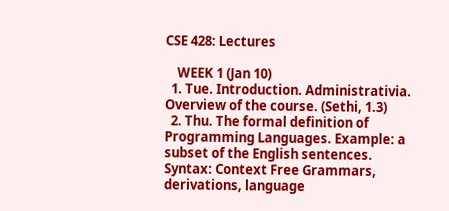CSE 428: Lectures

    WEEK 1 (Jan 10)
  1. Tue. Introduction. Administrativia. Overview of the course. (Sethi, 1.3)
  2. Thu. The formal definition of Programming Languages. Example: a subset of the English sentences. Syntax: Context Free Grammars, derivations, language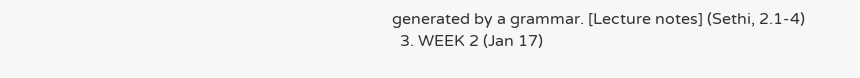generated by a grammar. [Lecture notes] (Sethi, 2.1-4)
  3. WEEK 2 (Jan 17)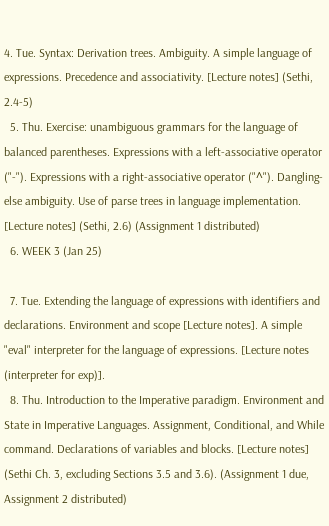4. Tue. Syntax: Derivation trees. Ambiguity. A simple language of expressions. Precedence and associativity. [Lecture notes] (Sethi, 2.4-5)
  5. Thu. Exercise: unambiguous grammars for the language of balanced parentheses. Expressions with a left-associative operator ("-"). Expressions with a right-associative operator ("^"). Dangling-else ambiguity. Use of parse trees in language implementation. [Lecture notes] (Sethi, 2.6) (Assignment 1 distributed)
  6. WEEK 3 (Jan 25)

  7. Tue. Extending the language of expressions with identifiers and declarations. Environment and scope [Lecture notes]. A simple "eval" interpreter for the language of expressions. [Lecture notes (interpreter for exp)].
  8. Thu. Introduction to the Imperative paradigm. Environment and State in Imperative Languages. Assignment, Conditional, and While command. Declarations of variables and blocks. [Lecture notes] (Sethi Ch. 3, excluding Sections 3.5 and 3.6). (Assignment 1 due, Assignment 2 distributed)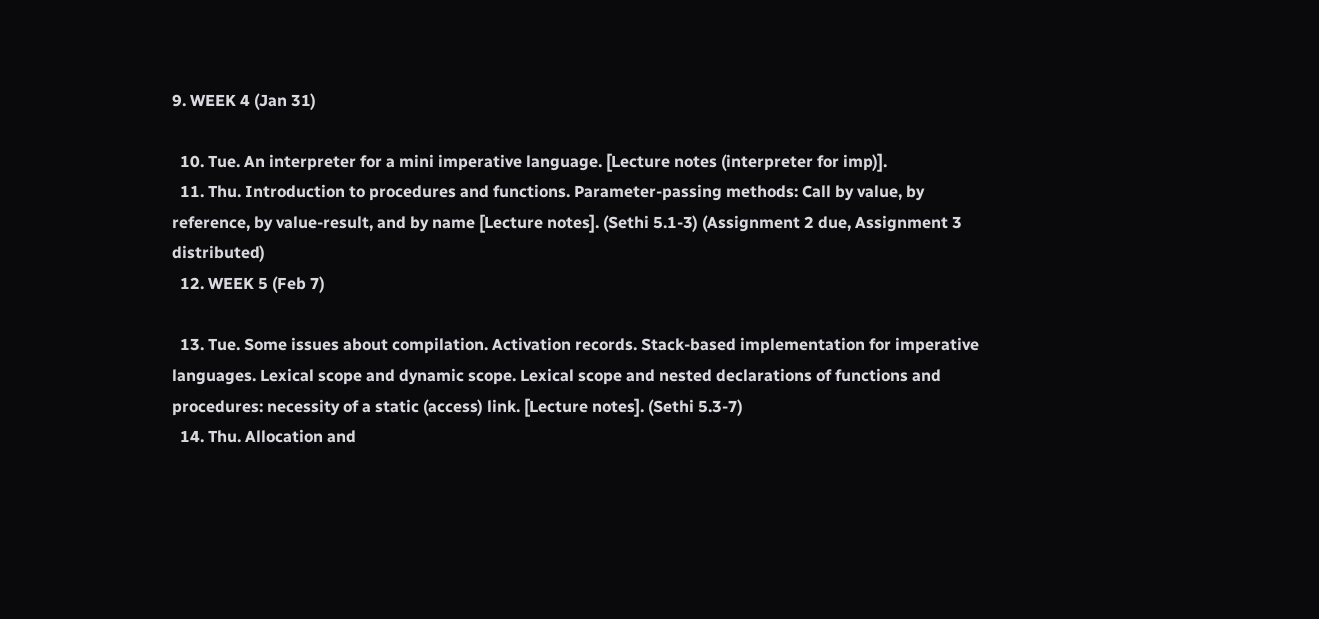9. WEEK 4 (Jan 31)

  10. Tue. An interpreter for a mini imperative language. [Lecture notes (interpreter for imp)].
  11. Thu. Introduction to procedures and functions. Parameter-passing methods: Call by value, by reference, by value-result, and by name [Lecture notes]. (Sethi 5.1-3) (Assignment 2 due, Assignment 3 distributed)
  12. WEEK 5 (Feb 7)

  13. Tue. Some issues about compilation. Activation records. Stack-based implementation for imperative languages. Lexical scope and dynamic scope. Lexical scope and nested declarations of functions and procedures: necessity of a static (access) link. [Lecture notes]. (Sethi 5.3-7)
  14. Thu. Allocation and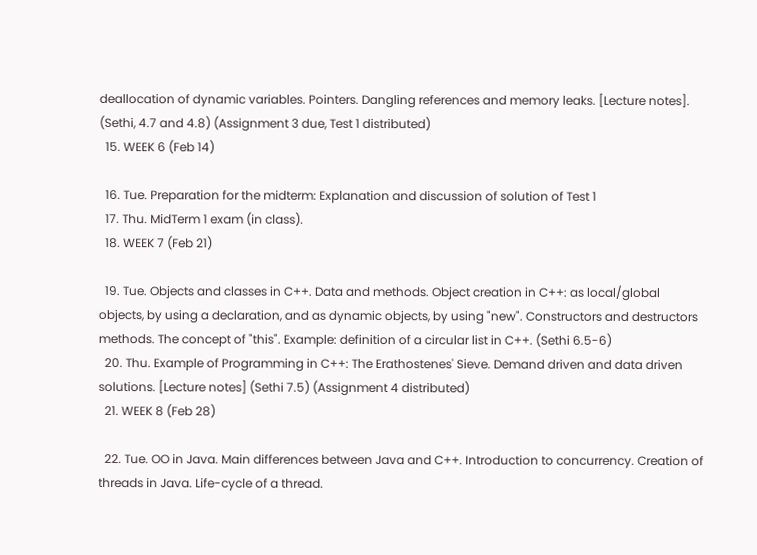deallocation of dynamic variables. Pointers. Dangling references and memory leaks. [Lecture notes]. (Sethi, 4.7 and 4.8) (Assignment 3 due, Test 1 distributed)
  15. WEEK 6 (Feb 14)

  16. Tue. Preparation for the midterm: Explanation and discussion of solution of Test 1
  17. Thu. MidTerm 1 exam (in class).
  18. WEEK 7 (Feb 21)

  19. Tue. Objects and classes in C++. Data and methods. Object creation in C++: as local/global objects, by using a declaration, and as dynamic objects, by using "new". Constructors and destructors methods. The concept of "this". Example: definition of a circular list in C++. (Sethi 6.5-6)
  20. Thu. Example of Programming in C++: The Erathostenes' Sieve. Demand driven and data driven solutions. [Lecture notes] (Sethi 7.5) (Assignment 4 distributed)
  21. WEEK 8 (Feb 28)

  22. Tue. OO in Java. Main differences between Java and C++. Introduction to concurrency. Creation of threads in Java. Life-cycle of a thread.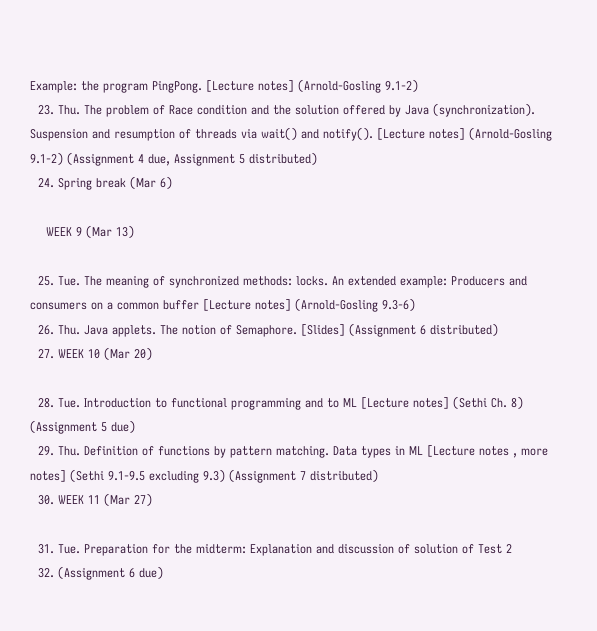Example: the program PingPong. [Lecture notes] (Arnold-Gosling 9.1-2)
  23. Thu. The problem of Race condition and the solution offered by Java (synchronization). Suspension and resumption of threads via wait() and notify(). [Lecture notes] (Arnold-Gosling 9.1-2) (Assignment 4 due, Assignment 5 distributed)
  24. Spring break (Mar 6)

    WEEK 9 (Mar 13)

  25. Tue. The meaning of synchronized methods: locks. An extended example: Producers and consumers on a common buffer [Lecture notes] (Arnold-Gosling 9.3-6)
  26. Thu. Java applets. The notion of Semaphore. [Slides] (Assignment 6 distributed)
  27. WEEK 10 (Mar 20)

  28. Tue. Introduction to functional programming and to ML [Lecture notes] (Sethi Ch. 8) (Assignment 5 due)
  29. Thu. Definition of functions by pattern matching. Data types in ML [Lecture notes , more notes] (Sethi 9.1-9.5 excluding 9.3) (Assignment 7 distributed)
  30. WEEK 11 (Mar 27)

  31. Tue. Preparation for the midterm: Explanation and discussion of solution of Test 2
  32. (Assignment 6 due)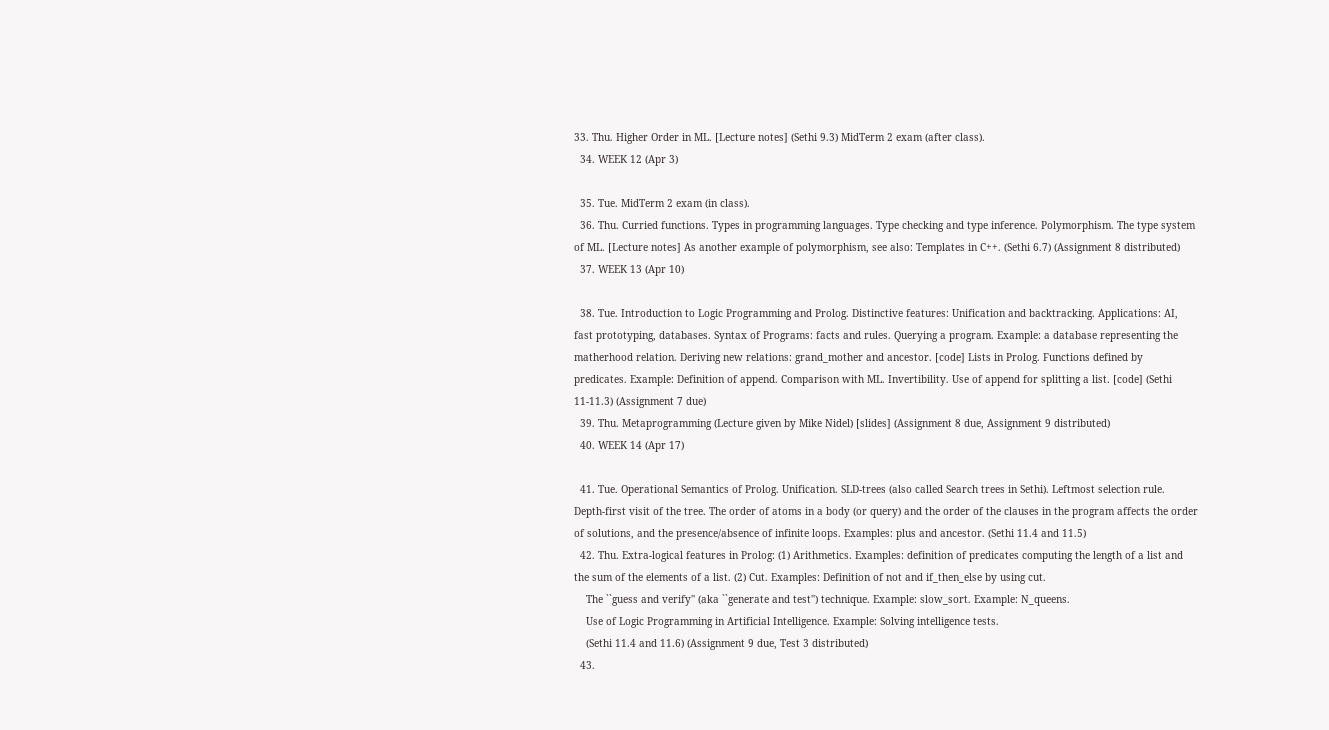33. Thu. Higher Order in ML. [Lecture notes] (Sethi 9.3) MidTerm 2 exam (after class).
  34. WEEK 12 (Apr 3)

  35. Tue. MidTerm 2 exam (in class).
  36. Thu. Curried functions. Types in programming languages. Type checking and type inference. Polymorphism. The type system of ML. [Lecture notes] As another example of polymorphism, see also: Templates in C++. (Sethi 6.7) (Assignment 8 distributed)
  37. WEEK 13 (Apr 10)

  38. Tue. Introduction to Logic Programming and Prolog. Distinctive features: Unification and backtracking. Applications: AI, fast prototyping, databases. Syntax of Programs: facts and rules. Querying a program. Example: a database representing the matherhood relation. Deriving new relations: grand_mother and ancestor. [code] Lists in Prolog. Functions defined by predicates. Example: Definition of append. Comparison with ML. Invertibility. Use of append for splitting a list. [code] (Sethi 11-11.3) (Assignment 7 due)
  39. Thu. Metaprogramming (Lecture given by Mike Nidel) [slides] (Assignment 8 due, Assignment 9 distributed)
  40. WEEK 14 (Apr 17)

  41. Tue. Operational Semantics of Prolog. Unification. SLD-trees (also called Search trees in Sethi). Leftmost selection rule. Depth-first visit of the tree. The order of atoms in a body (or query) and the order of the clauses in the program affects the order of solutions, and the presence/absence of infinite loops. Examples: plus and ancestor. (Sethi 11.4 and 11.5)
  42. Thu. Extra-logical features in Prolog: (1) Arithmetics. Examples: definition of predicates computing the length of a list and the sum of the elements of a list. (2) Cut. Examples: Definition of not and if_then_else by using cut.
    The ``guess and verify'' (aka ``generate and test'') technique. Example: slow_sort. Example: N_queens.
    Use of Logic Programming in Artificial Intelligence. Example: Solving intelligence tests.
    (Sethi 11.4 and 11.6) (Assignment 9 due, Test 3 distributed)
  43.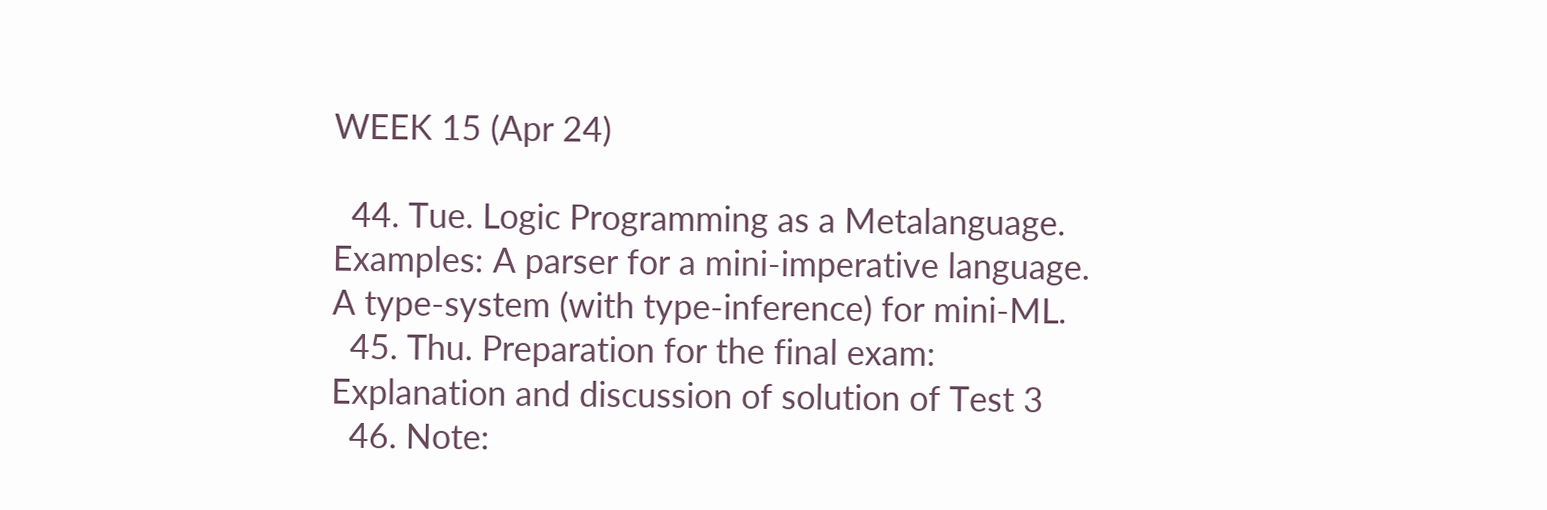WEEK 15 (Apr 24)

  44. Tue. Logic Programming as a Metalanguage. Examples: A parser for a mini-imperative language. A type-system (with type-inference) for mini-ML.
  45. Thu. Preparation for the final exam: Explanation and discussion of solution of Test 3
  46. Note: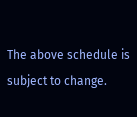The above schedule is subject to change.